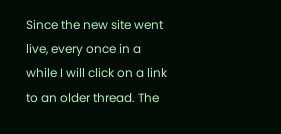Since the new site went live, every once in a while I will click on a link to an older thread. The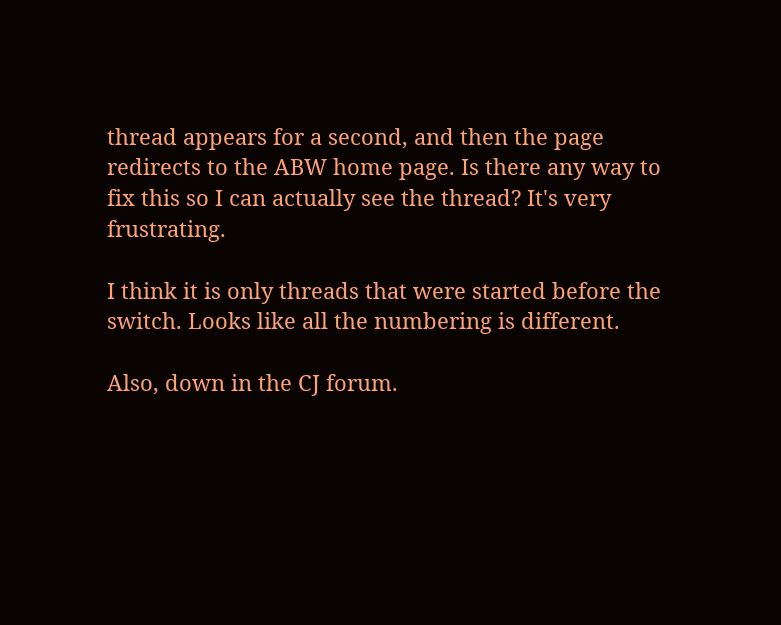thread appears for a second, and then the page redirects to the ABW home page. Is there any way to fix this so I can actually see the thread? It's very frustrating.

I think it is only threads that were started before the switch. Looks like all the numbering is different.

Also, down in the CJ forum.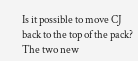Is it possible to move CJ back to the top of the pack? The two new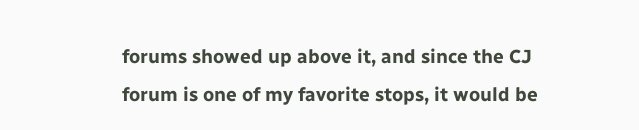forums showed up above it, and since the CJ forum is one of my favorite stops, it would be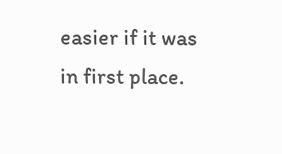easier if it was in first place.